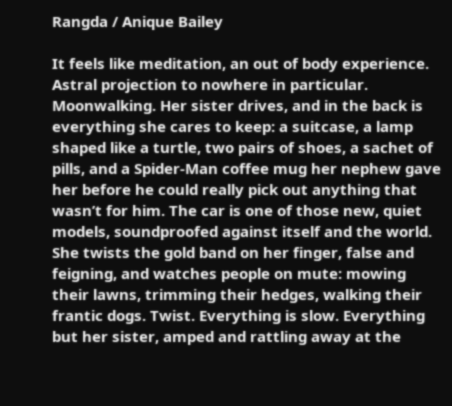Rangda / Anique Bailey

It feels like meditation, an out of body experience. Astral projection to nowhere in particular. Moonwalking. Her sister drives, and in the back is everything she cares to keep: a suitcase, a lamp shaped like a turtle, two pairs of shoes, a sachet of pills, and a Spider-Man coffee mug her nephew gave her before he could really pick out anything that wasn’t for him. The car is one of those new, quiet models, soundproofed against itself and the world. She twists the gold band on her finger, false and feigning, and watches people on mute: mowing their lawns, trimming their hedges, walking their frantic dogs. Twist. Everything is slow. Everything but her sister, amped and rattling away at the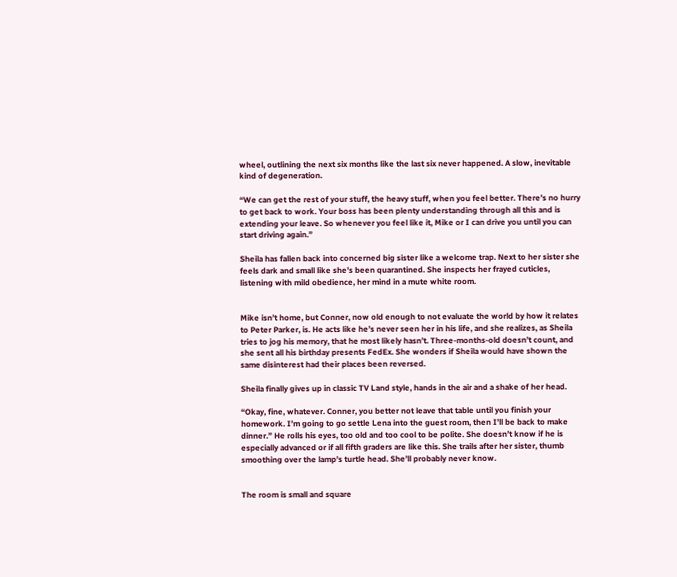wheel, outlining the next six months like the last six never happened. A slow, inevitable kind of degeneration.

“We can get the rest of your stuff, the heavy stuff, when you feel better. There’s no hurry to get back to work. Your boss has been plenty understanding through all this and is extending your leave. So whenever you feel like it, Mike or I can drive you until you can start driving again.”

Sheila has fallen back into concerned big sister like a welcome trap. Next to her sister she feels dark and small like she’s been quarantined. She inspects her frayed cuticles, listening with mild obedience, her mind in a mute white room.


Mike isn’t home, but Conner, now old enough to not evaluate the world by how it relates to Peter Parker, is. He acts like he’s never seen her in his life, and she realizes, as Sheila tries to jog his memory, that he most likely hasn’t. Three-months-old doesn’t count, and she sent all his birthday presents FedEx. She wonders if Sheila would have shown the same disinterest had their places been reversed.

Sheila finally gives up in classic TV Land style, hands in the air and a shake of her head.

“Okay, fine, whatever. Conner, you better not leave that table until you finish your homework. I’m going to go settle Lena into the guest room, then I’ll be back to make dinner.” He rolls his eyes, too old and too cool to be polite. She doesn’t know if he is especially advanced or if all fifth graders are like this. She trails after her sister, thumb smoothing over the lamp’s turtle head. She’ll probably never know.


The room is small and square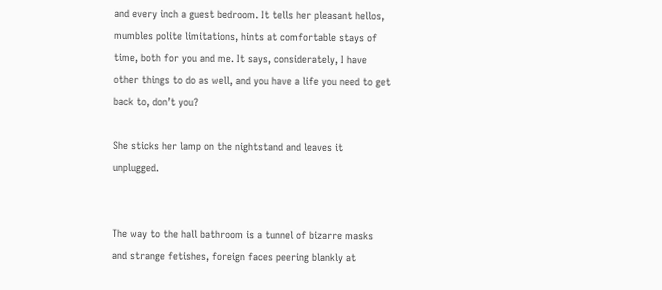and every inch a guest bedroom. It tells her pleasant hellos, mumbles polite limitations, hints at comfortable stays of time, both for you and me. It says, considerately, I have other things to do as well, and you have a life you need to get back to, don’t you?

She sticks her lamp on the nightstand and leaves it unplugged.


The way to the hall bathroom is a tunnel of bizarre masks and strange fetishes, foreign faces peering blankly at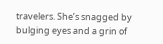travelers. She’s snagged by bulging eyes and a grin of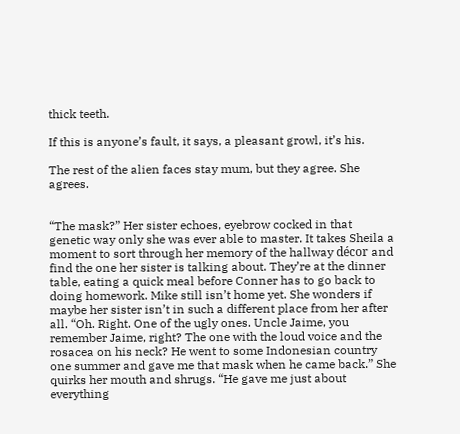thick teeth.

If this is anyone’s fault, it says, a pleasant growl, it’s his.

The rest of the alien faces stay mum, but they agree. She agrees.


“The mask?” Her sister echoes, eyebrow cocked in that genetic way only she was ever able to master. It takes Sheila a moment to sort through her memory of the hallway décor and find the one her sister is talking about. They’re at the dinner table, eating a quick meal before Conner has to go back to doing homework. Mike still isn’t home yet. She wonders if maybe her sister isn’t in such a different place from her after all. “Oh. Right. One of the ugly ones. Uncle Jaime, you remember Jaime, right? The one with the loud voice and the rosacea on his neck? He went to some Indonesian country one summer and gave me that mask when he came back.” She quirks her mouth and shrugs. “He gave me just about everything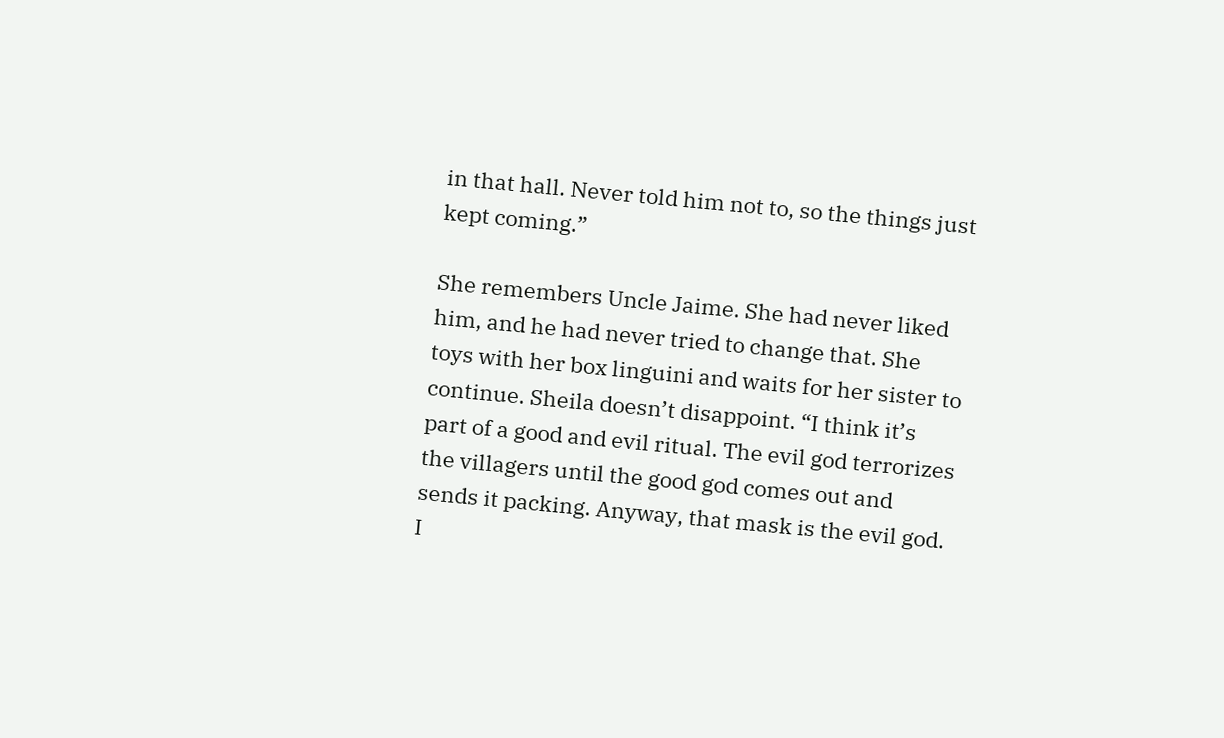in that hall. Never told him not to, so the things just kept coming.”

She remembers Uncle Jaime. She had never liked him, and he had never tried to change that. She toys with her box linguini and waits for her sister to continue. Sheila doesn’t disappoint. “I think it’s part of a good and evil ritual. The evil god terrorizes the villagers until the good god comes out and sends it packing. Anyway, that mask is the evil god. I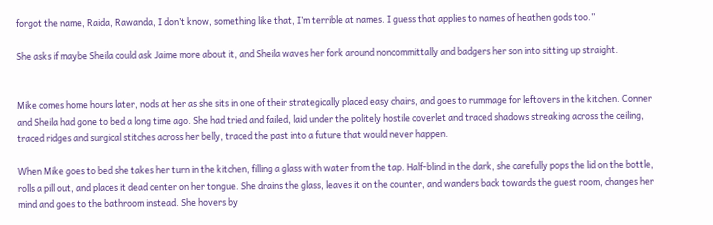forgot the name, Raida, Rawanda, I don’t know, something like that, I’m terrible at names. I guess that applies to names of heathen gods too.”

She asks if maybe Sheila could ask Jaime more about it, and Sheila waves her fork around noncommittally and badgers her son into sitting up straight.


Mike comes home hours later, nods at her as she sits in one of their strategically placed easy chairs, and goes to rummage for leftovers in the kitchen. Conner and Sheila had gone to bed a long time ago. She had tried and failed, laid under the politely hostile coverlet and traced shadows streaking across the ceiling, traced ridges and surgical stitches across her belly, traced the past into a future that would never happen.

When Mike goes to bed she takes her turn in the kitchen, filling a glass with water from the tap. Half-blind in the dark, she carefully pops the lid on the bottle, rolls a pill out, and places it dead center on her tongue. She drains the glass, leaves it on the counter, and wanders back towards the guest room, changes her mind and goes to the bathroom instead. She hovers by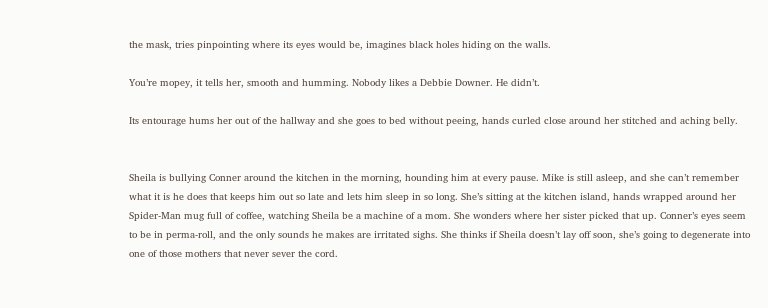the mask, tries pinpointing where its eyes would be, imagines black holes hiding on the walls.

You’re mopey, it tells her, smooth and humming. Nobody likes a Debbie Downer. He didn’t.

Its entourage hums her out of the hallway and she goes to bed without peeing, hands curled close around her stitched and aching belly.


Sheila is bullying Conner around the kitchen in the morning, hounding him at every pause. Mike is still asleep, and she can’t remember what it is he does that keeps him out so late and lets him sleep in so long. She’s sitting at the kitchen island, hands wrapped around her Spider-Man mug full of coffee, watching Sheila be a machine of a mom. She wonders where her sister picked that up. Conner’s eyes seem to be in perma-roll, and the only sounds he makes are irritated sighs. She thinks if Sheila doesn’t lay off soon, she’s going to degenerate into one of those mothers that never sever the cord.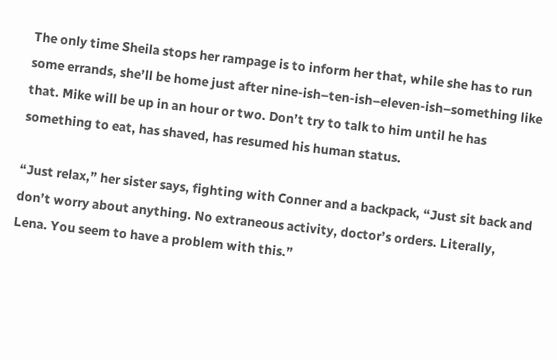The only time Sheila stops her rampage is to inform her that, while she has to run some errands, she’ll be home just after nine-ish–ten-ish–eleven-ish–something like that. Mike will be up in an hour or two. Don’t try to talk to him until he has something to eat, has shaved, has resumed his human status.

“Just relax,” her sister says, fighting with Conner and a backpack, “Just sit back and don’t worry about anything. No extraneous activity, doctor’s orders. Literally, Lena. You seem to have a problem with this.”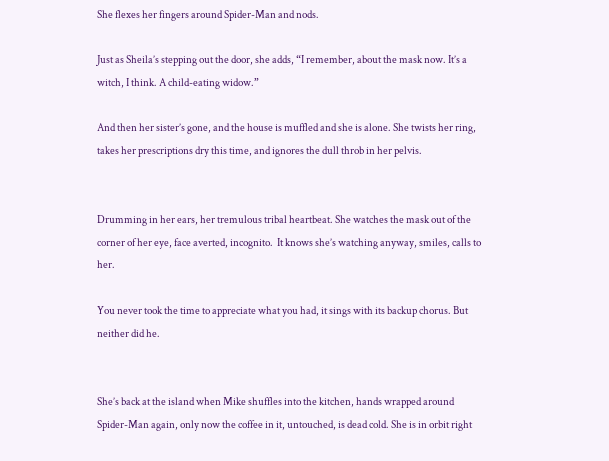She flexes her fingers around Spider-Man and nods.

Just as Sheila’s stepping out the door, she adds, “I remember, about the mask now. It’s a witch, I think. A child-eating widow.”

And then her sister’s gone, and the house is muffled and she is alone. She twists her ring, takes her prescriptions dry this time, and ignores the dull throb in her pelvis.


Drumming in her ears, her tremulous tribal heartbeat. She watches the mask out of the corner of her eye, face averted, incognito.  It knows she’s watching anyway, smiles, calls to her.

You never took the time to appreciate what you had, it sings with its backup chorus. But neither did he.


She’s back at the island when Mike shuffles into the kitchen, hands wrapped around Spider-Man again, only now the coffee in it, untouched, is dead cold. She is in orbit right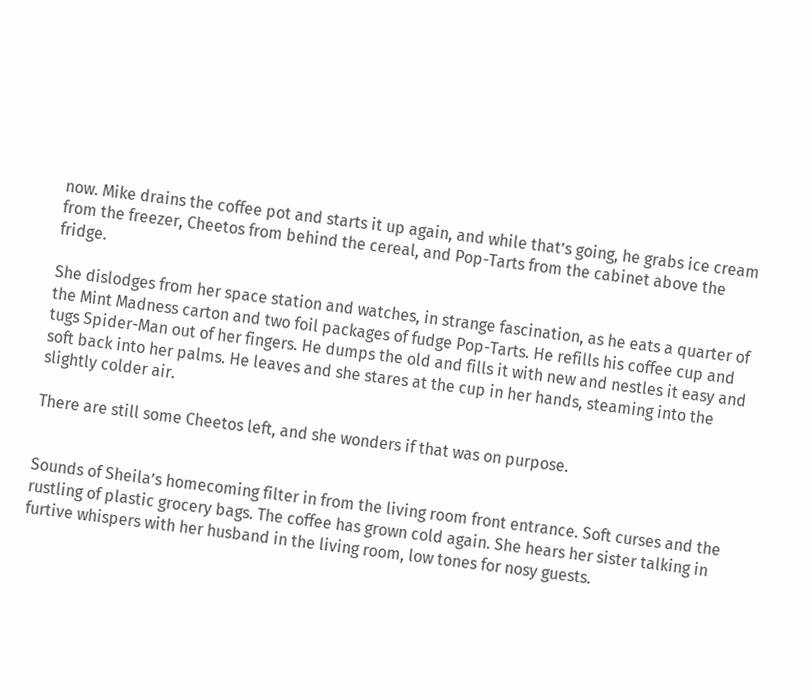now. Mike drains the coffee pot and starts it up again, and while that’s going, he grabs ice cream from the freezer, Cheetos from behind the cereal, and Pop-Tarts from the cabinet above the fridge.

She dislodges from her space station and watches, in strange fascination, as he eats a quarter of the Mint Madness carton and two foil packages of fudge Pop-Tarts. He refills his coffee cup and tugs Spider-Man out of her fingers. He dumps the old and fills it with new and nestles it easy and soft back into her palms. He leaves and she stares at the cup in her hands, steaming into the slightly colder air.

There are still some Cheetos left, and she wonders if that was on purpose.


Sounds of Sheila’s homecoming filter in from the living room front entrance. Soft curses and the rustling of plastic grocery bags. The coffee has grown cold again. She hears her sister talking in furtive whispers with her husband in the living room, low tones for nosy guests.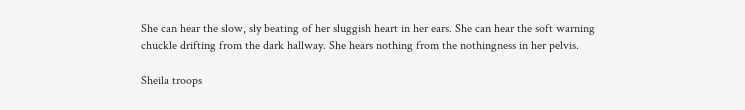She can hear the slow, sly beating of her sluggish heart in her ears. She can hear the soft warning chuckle drifting from the dark hallway. She hears nothing from the nothingness in her pelvis.

Sheila troops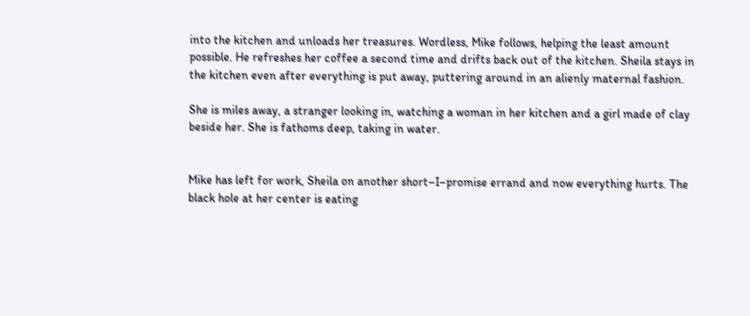into the kitchen and unloads her treasures. Wordless, Mike follows, helping the least amount possible. He refreshes her coffee a second time and drifts back out of the kitchen. Sheila stays in the kitchen even after everything is put away, puttering around in an alienly maternal fashion.

She is miles away, a stranger looking in, watching a woman in her kitchen and a girl made of clay beside her. She is fathoms deep, taking in water.


Mike has left for work, Sheila on another short–I–promise errand and now everything hurts. The black hole at her center is eating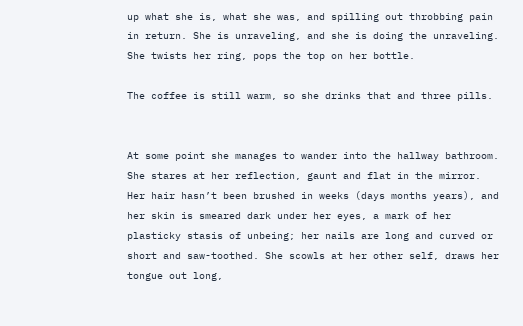up what she is, what she was, and spilling out throbbing pain in return. She is unraveling, and she is doing the unraveling. She twists her ring, pops the top on her bottle.

The coffee is still warm, so she drinks that and three pills.


At some point she manages to wander into the hallway bathroom. She stares at her reflection, gaunt and flat in the mirror. Her hair hasn’t been brushed in weeks (days months years), and her skin is smeared dark under her eyes, a mark of her plasticky stasis of unbeing; her nails are long and curved or short and saw-toothed. She scowls at her other self, draws her tongue out long,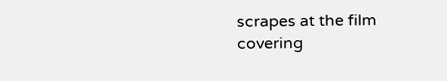scrapes at the film covering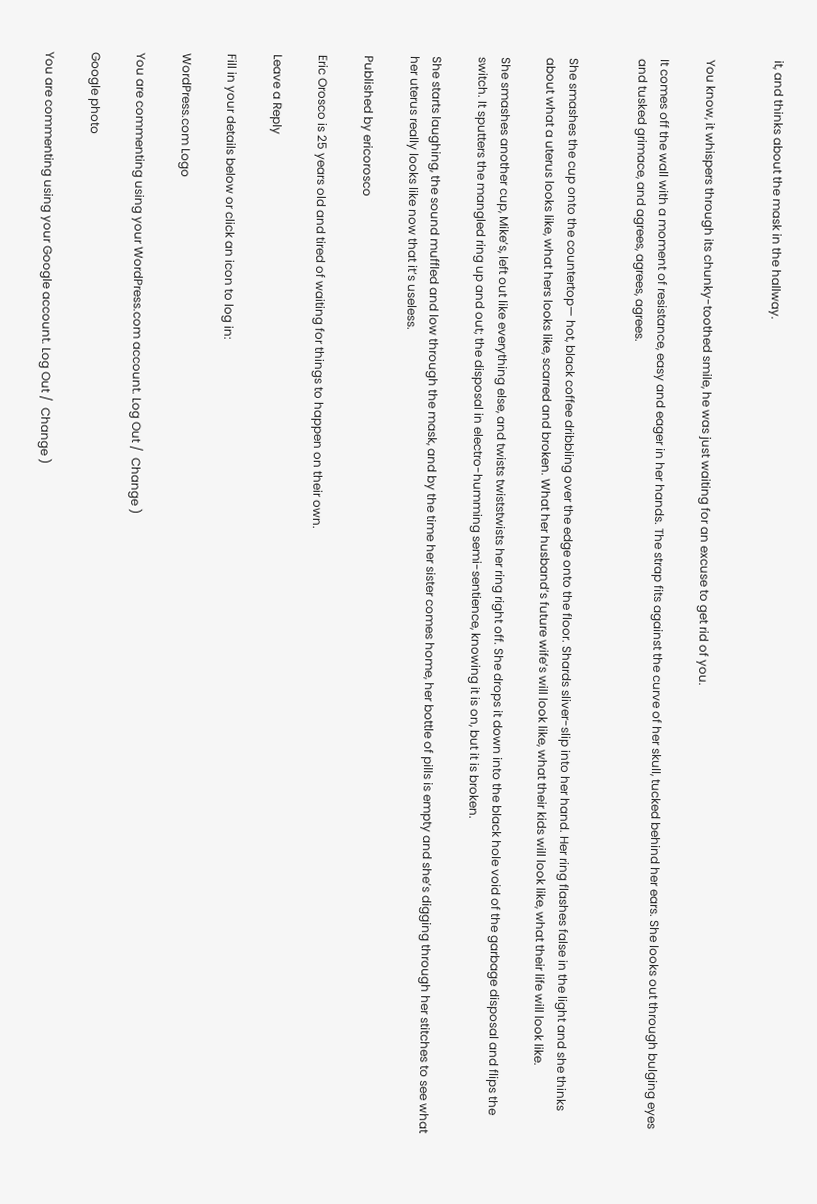it, and thinks about the mask in the hallway.


You know, it whispers through its chunky-toothed smile, he was just waiting for an excuse to get rid of you.

It comes off the wall with a moment of resistance, easy and eager in her hands. The strap fits against the curve of her skull, tucked behind her ears. She looks out through bulging eyes and tusked grimace, and agrees, agrees, agrees.


She smashes the cup onto the countertop— hot, black coffee dribbling over the edge onto the floor. Shards sliver-slip into her hand. Her ring flashes false in the light and she thinks about what a uterus looks like, what hers looks like, scarred and broken. What her husband’s future wife’s will look like, what their kids will look like, what their life will look like.

She smashes another cup, Mike’s, left out like everything else, and twists twiststwists her ring right off. She drops it down into the black hole void of the garbage disposal and flips the switch. It sputters the mangled ring up and out; the disposal in electro-humming semi-sentience, knowing it is on, but it is broken.

She starts laughing, the sound muffled and low through the mask, and by the time her sister comes home, her bottle of pills is empty and she’s digging through her stitches to see what her uterus really looks like now that it’s useless.

Published by ericorosco

Eric Orosco is 25 years old and tired of waiting for things to happen on their own.

Leave a Reply

Fill in your details below or click an icon to log in:

WordPress.com Logo

You are commenting using your WordPress.com account. Log Out /  Change )

Google photo

You are commenting using your Google account. Log Out /  Change )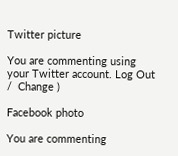Twitter picture

You are commenting using your Twitter account. Log Out /  Change )

Facebook photo

You are commenting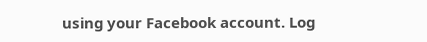using your Facebook account. Log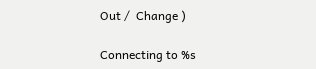Out /  Change )

Connecting to %s